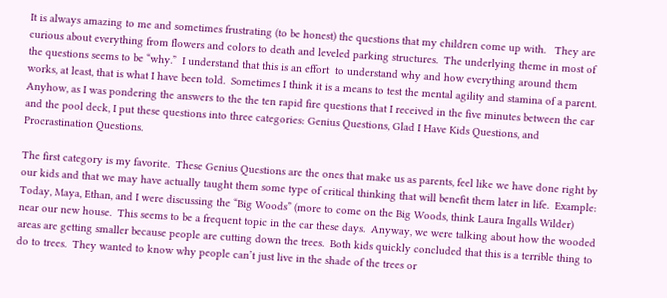It is always amazing to me and sometimes frustrating (to be honest) the questions that my children come up with.   They are curious about everything from flowers and colors to death and leveled parking structures.  The underlying theme in most of the questions seems to be “why.”  I understand that this is an effort  to understand why and how everything around them works, at least, that is what I have been told.  Sometimes I think it is a means to test the mental agility and stamina of a parent. Anyhow, as I was pondering the answers to the the ten rapid fire questions that I received in the five minutes between the car and the pool deck, I put these questions into three categories: Genius Questions, Glad I Have Kids Questions, and Procrastination Questions.

The first category is my favorite.  These Genius Questions are the ones that make us as parents, feel like we have done right by our kids and that we may have actually taught them some type of critical thinking that will benefit them later in life.  Example: Today, Maya, Ethan, and I were discussing the “Big Woods” (more to come on the Big Woods, think Laura Ingalls Wilder)  near our new house.  This seems to be a frequent topic in the car these days.  Anyway, we were talking about how the wooded areas are getting smaller because people are cutting down the trees.  Both kids quickly concluded that this is a terrible thing to do to trees.  They wanted to know why people can’t just live in the shade of the trees or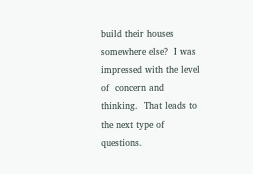build their houses somewhere else?  I was impressed with the level of  concern and thinking.  That leads to the next type of questions.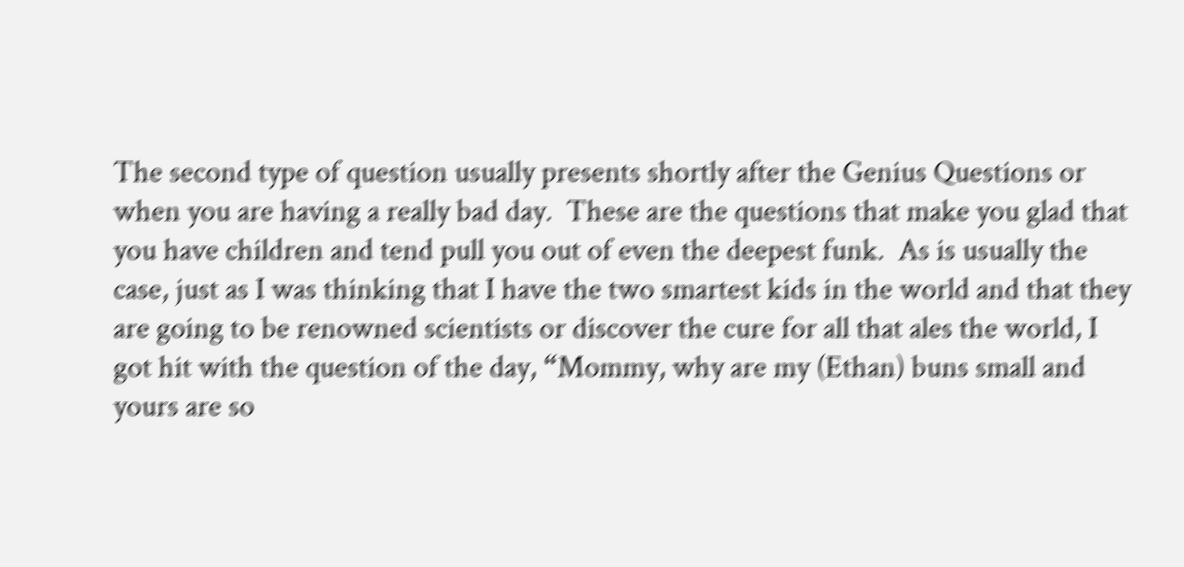The second type of question usually presents shortly after the Genius Questions or when you are having a really bad day.  These are the questions that make you glad that you have children and tend pull you out of even the deepest funk.  As is usually the case, just as I was thinking that I have the two smartest kids in the world and that they are going to be renowned scientists or discover the cure for all that ales the world, I got hit with the question of the day, “Mommy, why are my (Ethan) buns small and  yours are so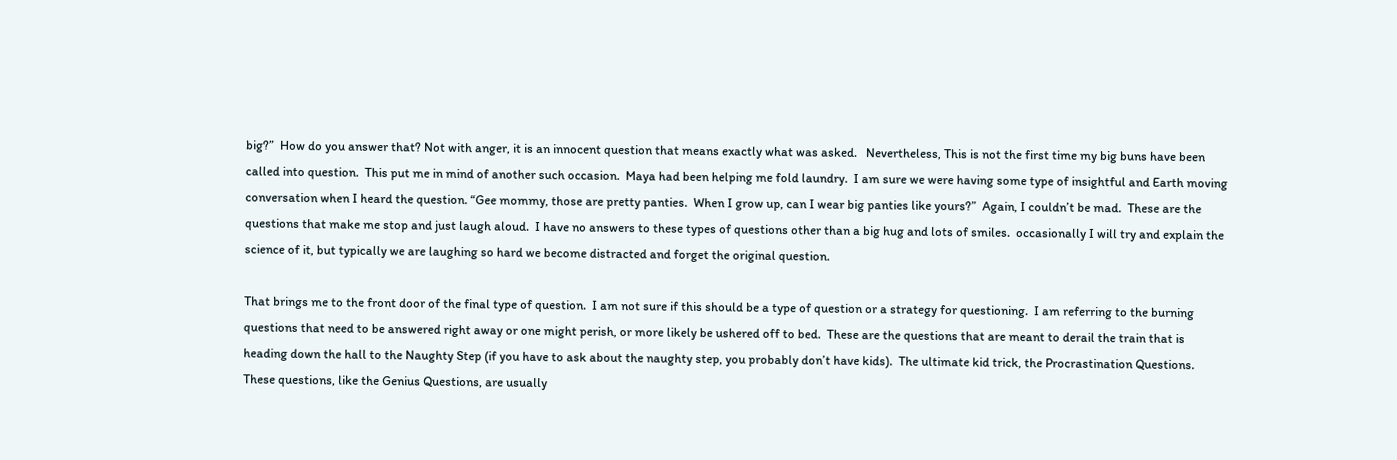big?”  How do you answer that? Not with anger, it is an innocent question that means exactly what was asked.   Nevertheless, This is not the first time my big buns have been called into question.  This put me in mind of another such occasion.  Maya had been helping me fold laundry.  I am sure we were having some type of insightful and Earth moving conversation when I heard the question. “Gee mommy, those are pretty panties.  When I grow up, can I wear big panties like yours?”  Again, I couldn’t be mad.  These are the questions that make me stop and just laugh aloud.  I have no answers to these types of questions other than a big hug and lots of smiles.  occasionally I will try and explain the science of it, but typically we are laughing so hard we become distracted and forget the original question.

That brings me to the front door of the final type of question.  I am not sure if this should be a type of question or a strategy for questioning.  I am referring to the burning questions that need to be answered right away or one might perish, or more likely be ushered off to bed.  These are the questions that are meant to derail the train that is heading down the hall to the Naughty Step (if you have to ask about the naughty step, you probably don’t have kids).  The ultimate kid trick, the Procrastination Questions.  These questions, like the Genius Questions, are usually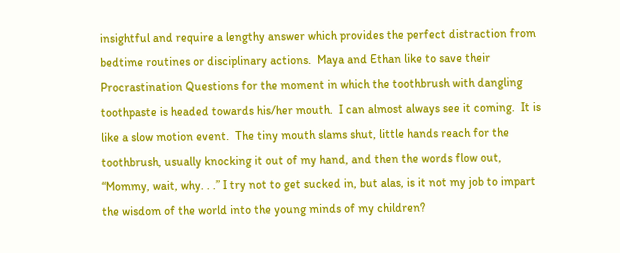insightful and require a lengthy answer which provides the perfect distraction from bedtime routines or disciplinary actions.  Maya and Ethan like to save their Procrastination Questions for the moment in which the toothbrush with dangling toothpaste is headed towards his/her mouth.  I can almost always see it coming.  It is like a slow motion event.  The tiny mouth slams shut, little hands reach for the toothbrush, usually knocking it out of my hand, and then the words flow out, “Mommy, wait, why. . .” I try not to get sucked in, but alas, is it not my job to impart the wisdom of the world into the young minds of my children?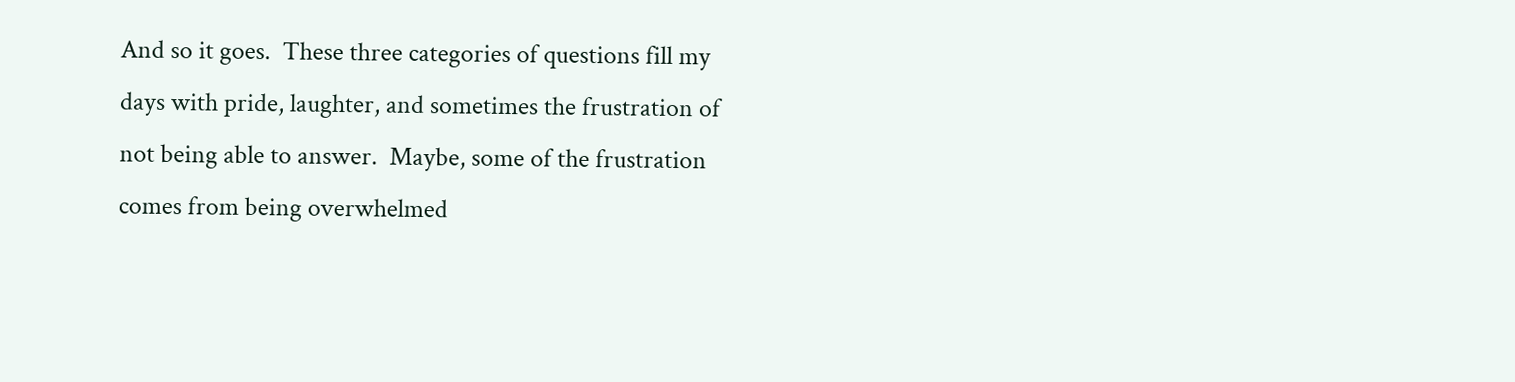And so it goes.  These three categories of questions fill my days with pride, laughter, and sometimes the frustration of not being able to answer.  Maybe, some of the frustration comes from being overwhelmed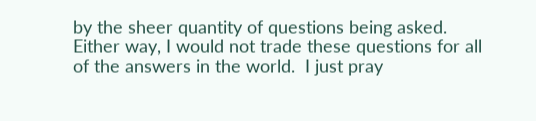by the sheer quantity of questions being asked. Either way, I would not trade these questions for all of the answers in the world.  I just pray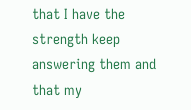that I have the strength keep answering them and that my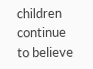children continue to believe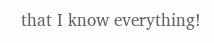that I know everything!